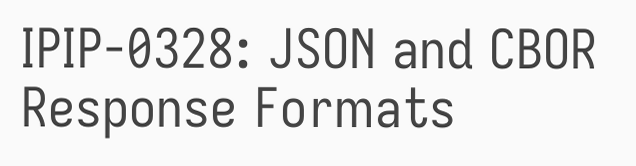IPIP-0328: JSON and CBOR Response Formats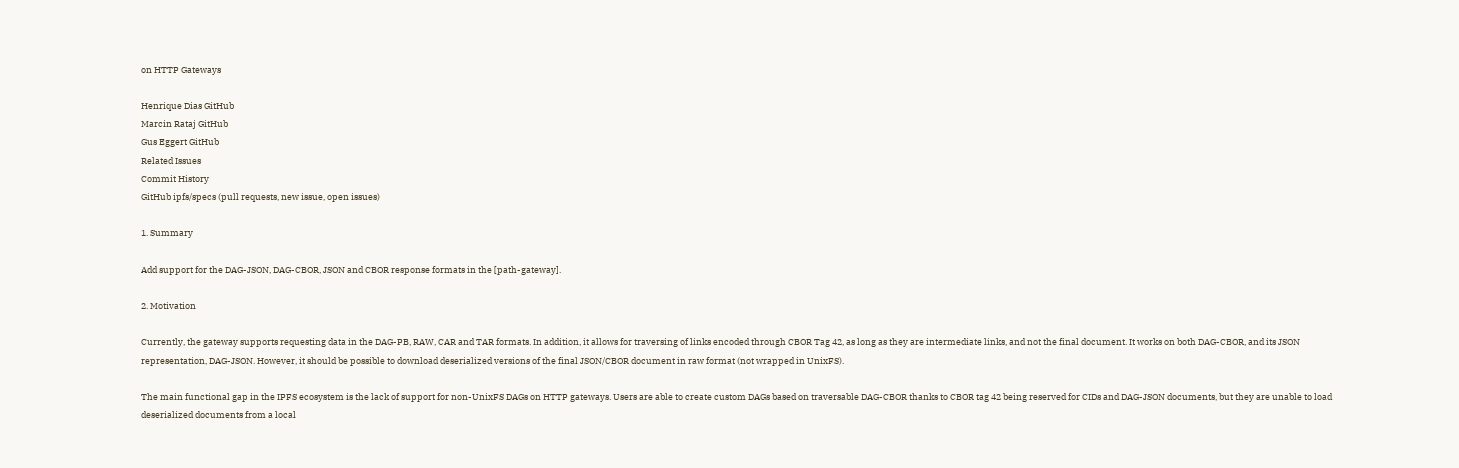on HTTP Gateways

Henrique Dias GitHub
Marcin Rataj GitHub
Gus Eggert GitHub
Related Issues
Commit History
GitHub ipfs/specs (pull requests, new issue, open issues)

1. Summary

Add support for the DAG-JSON, DAG-CBOR, JSON and CBOR response formats in the [path-gateway].

2. Motivation

Currently, the gateway supports requesting data in the DAG-PB, RAW, CAR and TAR formats. In addition, it allows for traversing of links encoded through CBOR Tag 42, as long as they are intermediate links, and not the final document. It works on both DAG-CBOR, and its JSON representation, DAG-JSON. However, it should be possible to download deserialized versions of the final JSON/CBOR document in raw format (not wrapped in UnixFS).

The main functional gap in the IPFS ecosystem is the lack of support for non-UnixFS DAGs on HTTP gateways. Users are able to create custom DAGs based on traversable DAG-CBOR thanks to CBOR tag 42 being reserved for CIDs and DAG-JSON documents, but they are unable to load deserialized documents from a local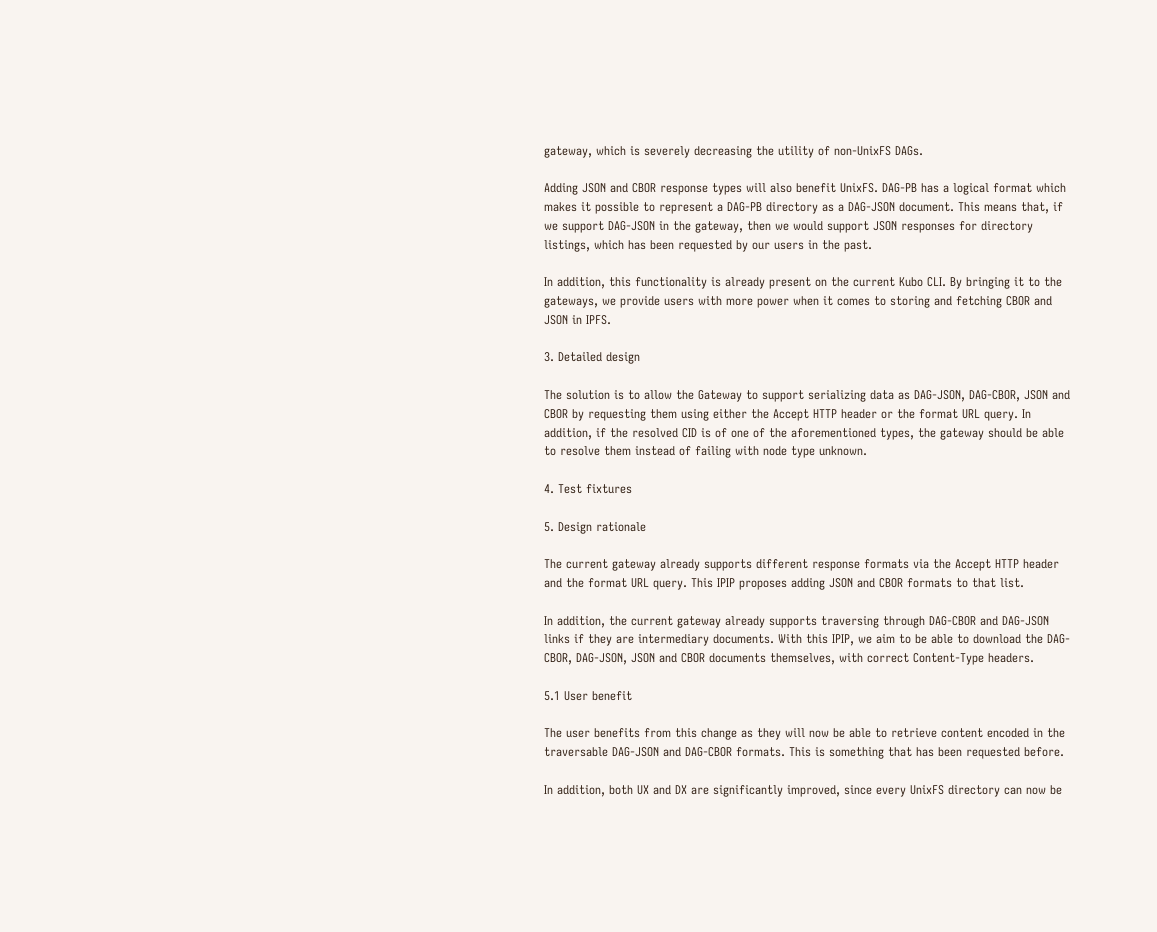gateway, which is severely decreasing the utility of non-UnixFS DAGs.

Adding JSON and CBOR response types will also benefit UnixFS. DAG-PB has a logical format which makes it possible to represent a DAG-PB directory as a DAG-JSON document. This means that, if we support DAG-JSON in the gateway, then we would support JSON responses for directory listings, which has been requested by our users in the past.

In addition, this functionality is already present on the current Kubo CLI. By bringing it to the gateways, we provide users with more power when it comes to storing and fetching CBOR and JSON in IPFS.

3. Detailed design

The solution is to allow the Gateway to support serializing data as DAG-JSON, DAG-CBOR, JSON and CBOR by requesting them using either the Accept HTTP header or the format URL query. In addition, if the resolved CID is of one of the aforementioned types, the gateway should be able to resolve them instead of failing with node type unknown.

4. Test fixtures

5. Design rationale

The current gateway already supports different response formats via the Accept HTTP header and the format URL query. This IPIP proposes adding JSON and CBOR formats to that list.

In addition, the current gateway already supports traversing through DAG-CBOR and DAG-JSON links if they are intermediary documents. With this IPIP, we aim to be able to download the DAG-CBOR, DAG-JSON, JSON and CBOR documents themselves, with correct Content-Type headers.

5.1 User benefit

The user benefits from this change as they will now be able to retrieve content encoded in the traversable DAG-JSON and DAG-CBOR formats. This is something that has been requested before.

In addition, both UX and DX are significantly improved, since every UnixFS directory can now be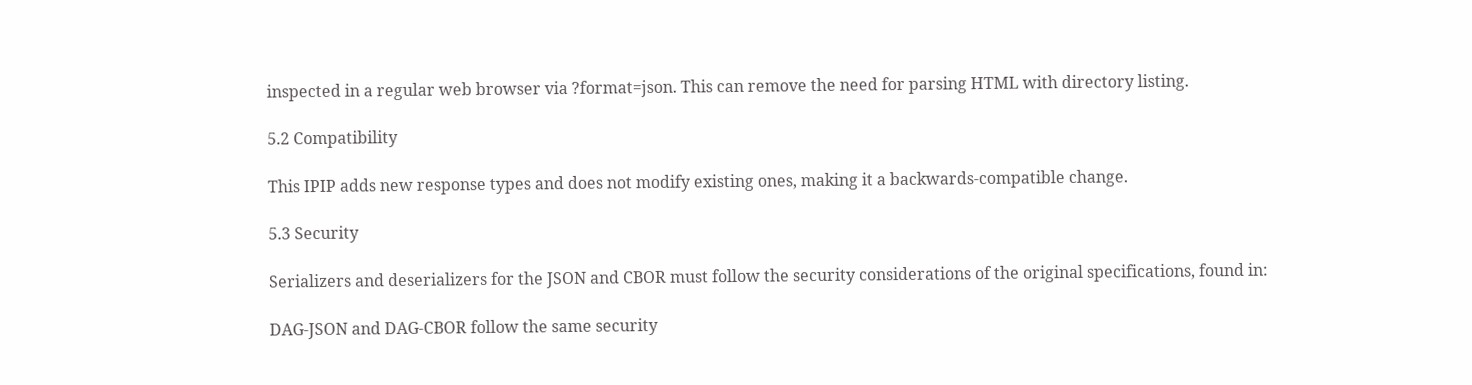inspected in a regular web browser via ?format=json. This can remove the need for parsing HTML with directory listing.

5.2 Compatibility

This IPIP adds new response types and does not modify existing ones, making it a backwards-compatible change.

5.3 Security

Serializers and deserializers for the JSON and CBOR must follow the security considerations of the original specifications, found in:

DAG-JSON and DAG-CBOR follow the same security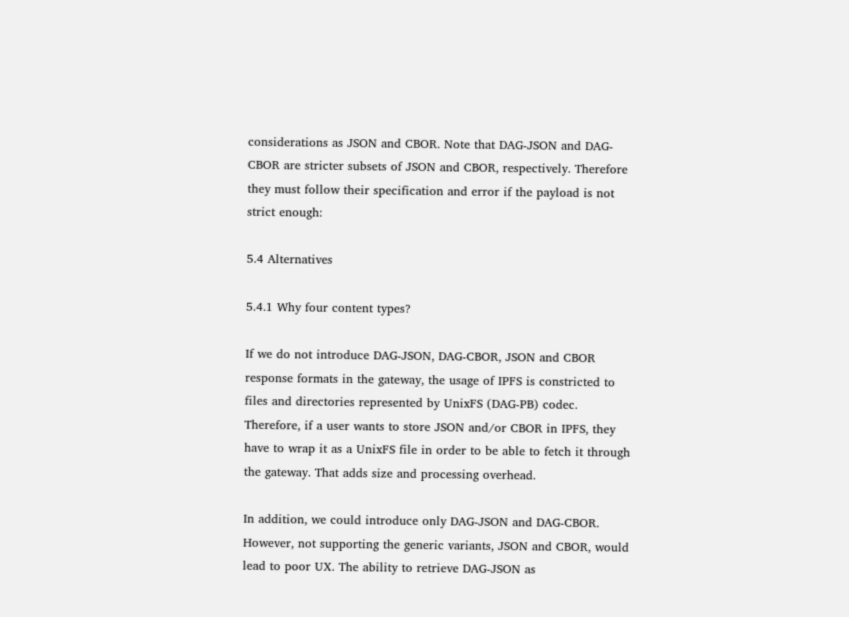considerations as JSON and CBOR. Note that DAG-JSON and DAG-CBOR are stricter subsets of JSON and CBOR, respectively. Therefore they must follow their specification and error if the payload is not strict enough:

5.4 Alternatives

5.4.1 Why four content types?

If we do not introduce DAG-JSON, DAG-CBOR, JSON and CBOR response formats in the gateway, the usage of IPFS is constricted to files and directories represented by UnixFS (DAG-PB) codec. Therefore, if a user wants to store JSON and/or CBOR in IPFS, they have to wrap it as a UnixFS file in order to be able to fetch it through the gateway. That adds size and processing overhead.

In addition, we could introduce only DAG-JSON and DAG-CBOR. However, not supporting the generic variants, JSON and CBOR, would lead to poor UX. The ability to retrieve DAG-JSON as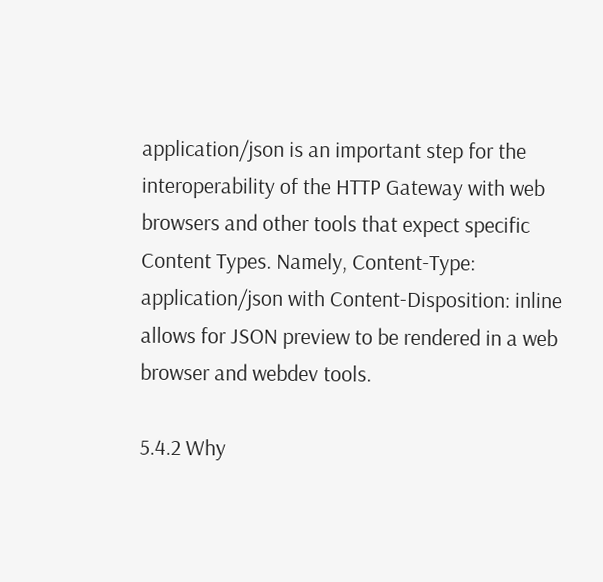application/json is an important step for the interoperability of the HTTP Gateway with web browsers and other tools that expect specific Content Types. Namely, Content-Type: application/json with Content-Disposition: inline allows for JSON preview to be rendered in a web browser and webdev tools.

5.4.2 Why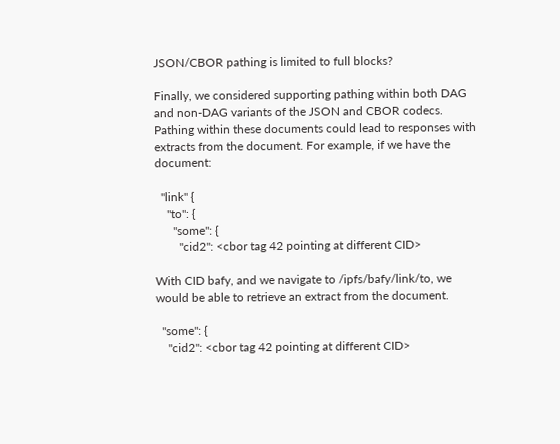JSON/CBOR pathing is limited to full blocks?

Finally, we considered supporting pathing within both DAG and non-DAG variants of the JSON and CBOR codecs. Pathing within these documents could lead to responses with extracts from the document. For example, if we have the document:

  "link" {
    "to": {
      "some": {
        "cid2": <cbor tag 42 pointing at different CID>

With CID bafy, and we navigate to /ipfs/bafy/link/to, we would be able to retrieve an extract from the document.

  "some": {
    "cid2": <cbor tag 42 pointing at different CID>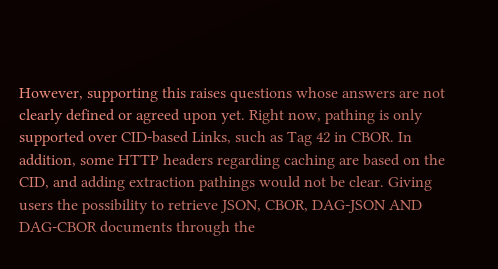However, supporting this raises questions whose answers are not clearly defined or agreed upon yet. Right now, pathing is only supported over CID-based Links, such as Tag 42 in CBOR. In addition, some HTTP headers regarding caching are based on the CID, and adding extraction pathings would not be clear. Giving users the possibility to retrieve JSON, CBOR, DAG-JSON AND DAG-CBOR documents through the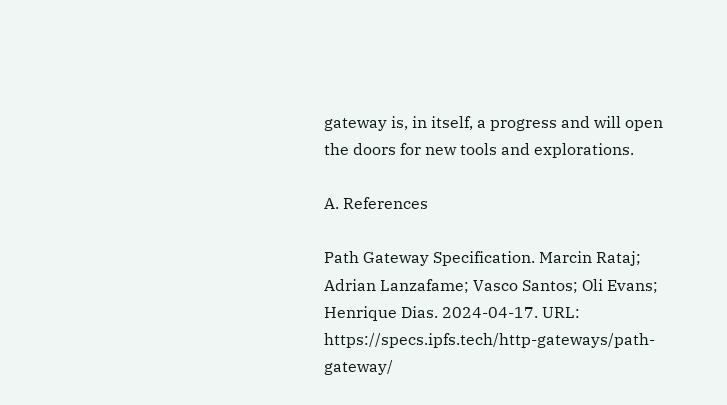gateway is, in itself, a progress and will open the doors for new tools and explorations.

A. References

Path Gateway Specification. Marcin Rataj; Adrian Lanzafame; Vasco Santos; Oli Evans; Henrique Dias. 2024-04-17. URL: https://specs.ipfs.tech/http-gateways/path-gateway/